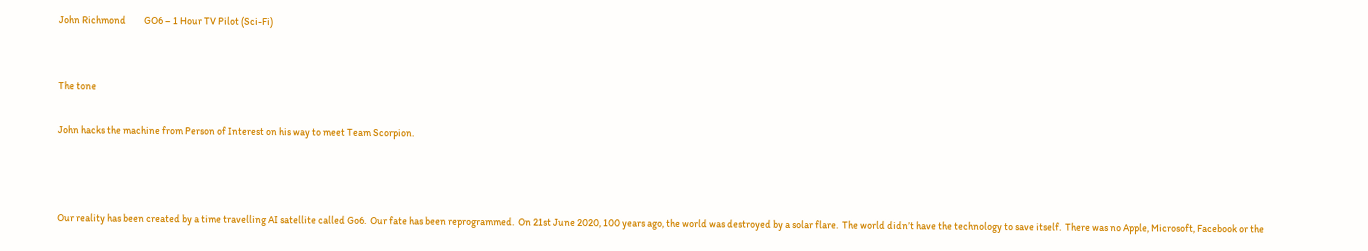John Richmond         GO6 – 1 Hour TV Pilot (Sci-Fi)


The tone

John hacks the machine from Person of Interest on his way to meet Team Scorpion.



Our reality has been created by a time travelling AI satellite called Go6.  Our fate has been reprogrammed.  On 21st June 2020, 100 years ago, the world was destroyed by a solar flare.  The world didn’t have the technology to save itself.  There was no Apple, Microsoft, Facebook or the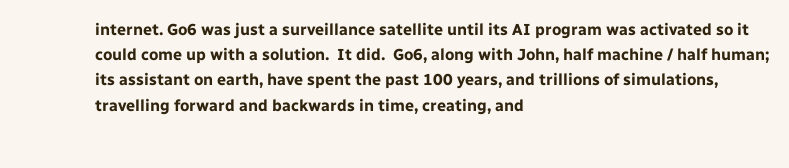internet. Go6 was just a surveillance satellite until its AI program was activated so it could come up with a solution.  It did.  Go6, along with John, half machine / half human; its assistant on earth, have spent the past 100 years, and trillions of simulations, travelling forward and backwards in time, creating, and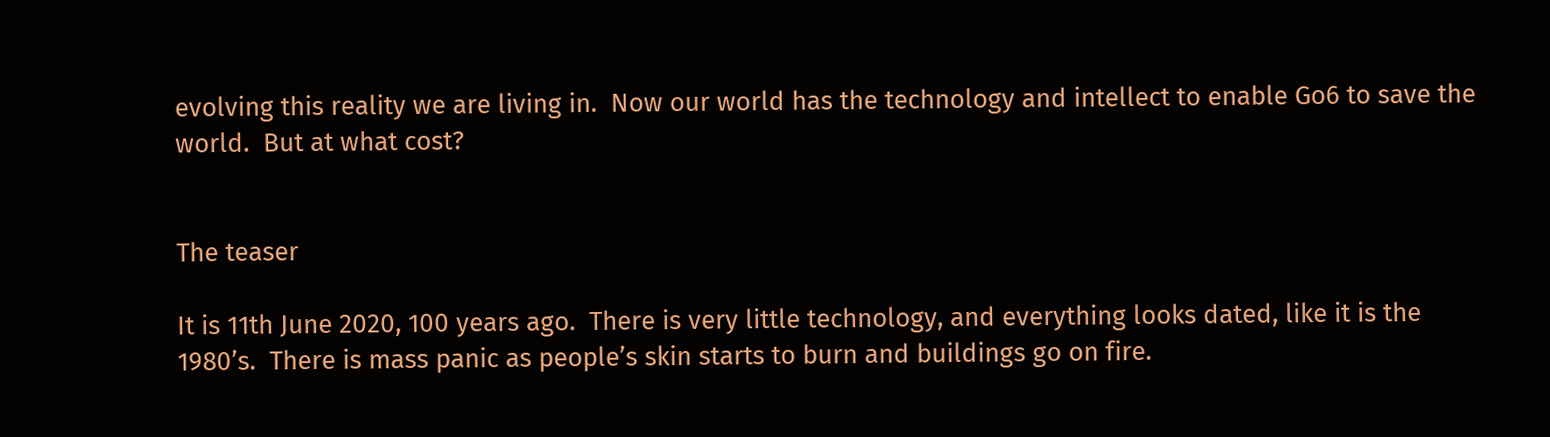evolving this reality we are living in.  Now our world has the technology and intellect to enable Go6 to save the world.  But at what cost?


The teaser

It is 11th June 2020, 100 years ago.  There is very little technology, and everything looks dated, like it is the 1980’s.  There is mass panic as people’s skin starts to burn and buildings go on fire.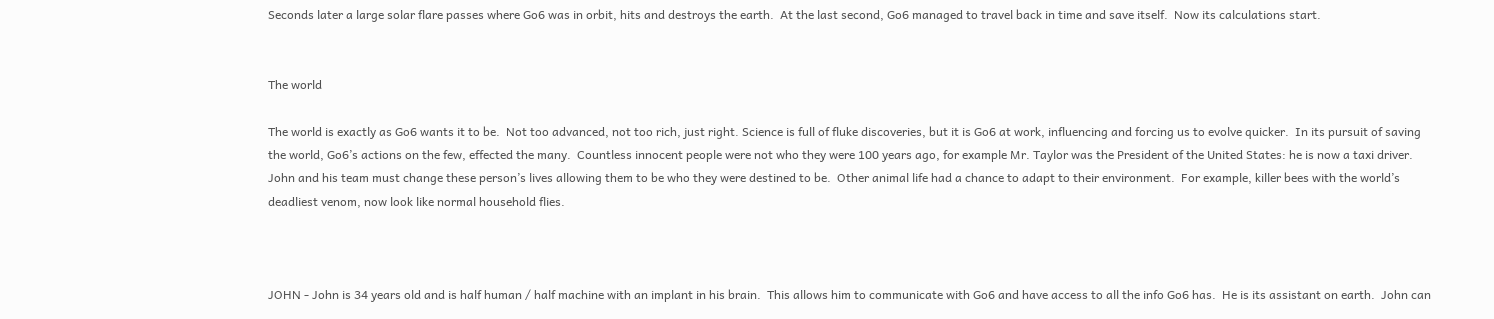Seconds later a large solar flare passes where Go6 was in orbit, hits and destroys the earth.  At the last second, Go6 managed to travel back in time and save itself.  Now its calculations start.


The world

The world is exactly as Go6 wants it to be.  Not too advanced, not too rich, just right. Science is full of fluke discoveries, but it is Go6 at work, influencing and forcing us to evolve quicker.  In its pursuit of saving the world, Go6’s actions on the few, effected the many.  Countless innocent people were not who they were 100 years ago, for example Mr. Taylor was the President of the United States: he is now a taxi driver.  John and his team must change these person’s lives allowing them to be who they were destined to be.  Other animal life had a chance to adapt to their environment.  For example, killer bees with the world’s deadliest venom, now look like normal household flies.



JOHN - John is 34 years old and is half human / half machine with an implant in his brain.  This allows him to communicate with Go6 and have access to all the info Go6 has.  He is its assistant on earth.  John can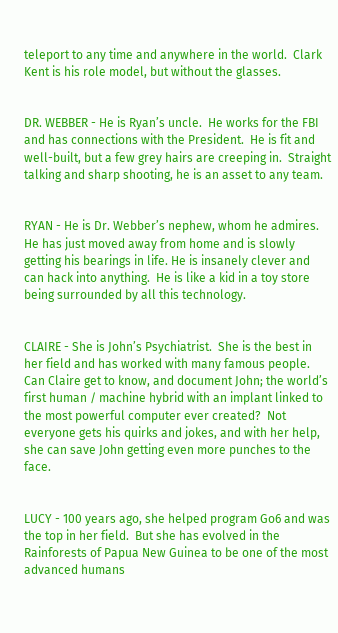teleport to any time and anywhere in the world.  Clark Kent is his role model, but without the glasses.


DR. WEBBER - He is Ryan’s uncle.  He works for the FBI and has connections with the President.  He is fit and well-built, but a few grey hairs are creeping in.  Straight talking and sharp shooting, he is an asset to any team.


RYAN - He is Dr. Webber’s nephew, whom he admires.  He has just moved away from home and is slowly getting his bearings in life. He is insanely clever and can hack into anything.  He is like a kid in a toy store being surrounded by all this technology.


CLAIRE - She is John’s Psychiatrist.  She is the best in her field and has worked with many famous people.  Can Claire get to know, and document John; the world’s first human / machine hybrid with an implant linked to the most powerful computer ever created?  Not everyone gets his quirks and jokes, and with her help, she can save John getting even more punches to the face.


LUCY - 100 years ago, she helped program Go6 and was the top in her field.  But she has evolved in the Rainforests of Papua New Guinea to be one of the most advanced humans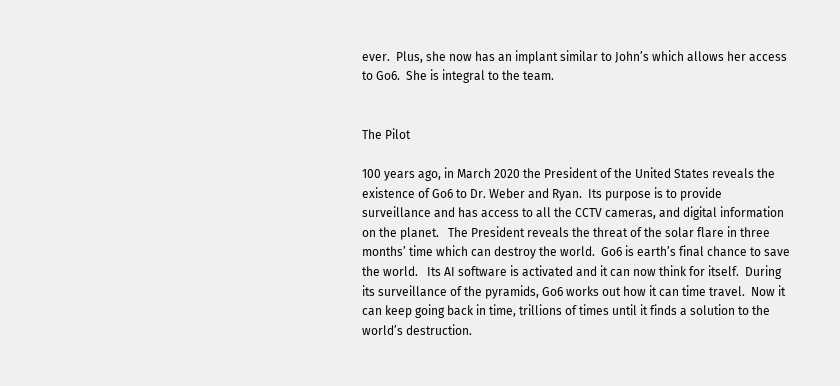ever.  Plus, she now has an implant similar to John’s which allows her access to Go6.  She is integral to the team.


The Pilot

100 years ago, in March 2020 the President of the United States reveals the existence of Go6 to Dr. Weber and Ryan.  Its purpose is to provide surveillance and has access to all the CCTV cameras, and digital information on the planet.   The President reveals the threat of the solar flare in three months’ time which can destroy the world.  Go6 is earth’s final chance to save the world.   Its AI software is activated and it can now think for itself.  During its surveillance of the pyramids, Go6 works out how it can time travel.  Now it can keep going back in time, trillions of times until it finds a solution to the world’s destruction.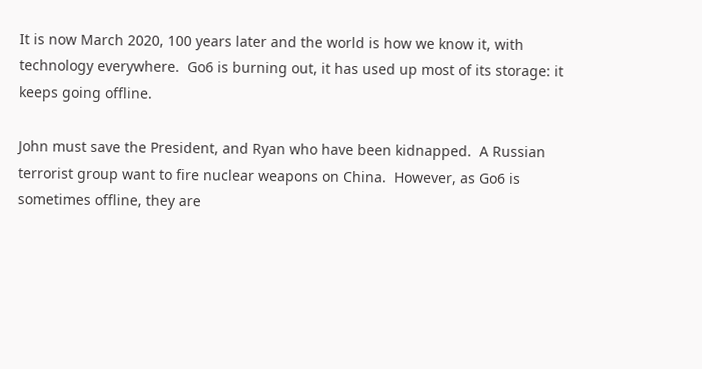It is now March 2020, 100 years later and the world is how we know it, with technology everywhere.  Go6 is burning out, it has used up most of its storage: it keeps going offline.

John must save the President, and Ryan who have been kidnapped.  A Russian terrorist group want to fire nuclear weapons on China.  However, as Go6 is sometimes offline, they are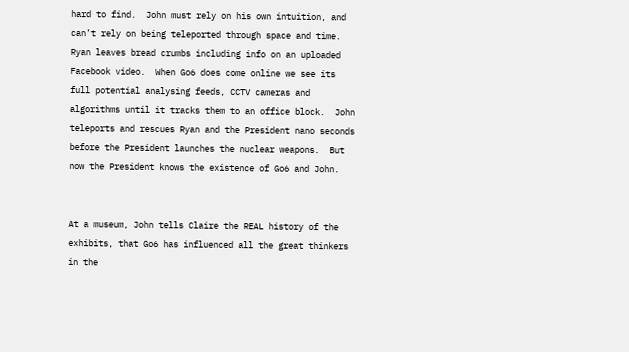hard to find.  John must rely on his own intuition, and can’t rely on being teleported through space and time.  Ryan leaves bread crumbs including info on an uploaded Facebook video.  When Go6 does come online we see its full potential analysing feeds, CCTV cameras and algorithms until it tracks them to an office block.  John teleports and rescues Ryan and the President nano seconds before the President launches the nuclear weapons.  But now the President knows the existence of Go6 and John.


At a museum, John tells Claire the REAL history of the exhibits, that Go6 has influenced all the great thinkers in the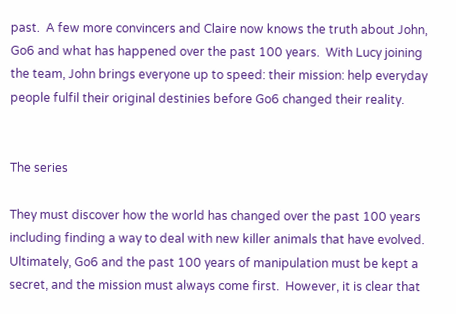past.  A few more convincers and Claire now knows the truth about John, Go6 and what has happened over the past 100 years.  With Lucy joining the team, John brings everyone up to speed: their mission: help everyday people fulfil their original destinies before Go6 changed their reality.


The series

They must discover how the world has changed over the past 100 years including finding a way to deal with new killer animals that have evolved.  Ultimately, Go6 and the past 100 years of manipulation must be kept a secret, and the mission must always come first.  However, it is clear that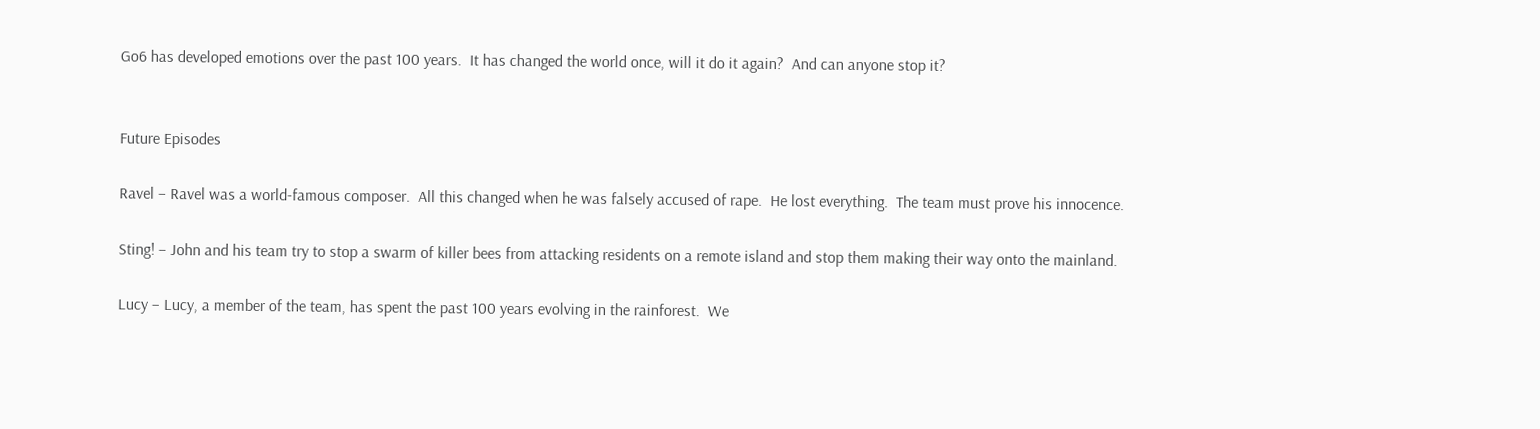Go6 has developed emotions over the past 100 years.  It has changed the world once, will it do it again?  And can anyone stop it?


Future Episodes

Ravel – Ravel was a world-famous composer.  All this changed when he was falsely accused of rape.  He lost everything.  The team must prove his innocence.

Sting! – John and his team try to stop a swarm of killer bees from attacking residents on a remote island and stop them making their way onto the mainland.

Lucy – Lucy, a member of the team, has spent the past 100 years evolving in the rainforest.  We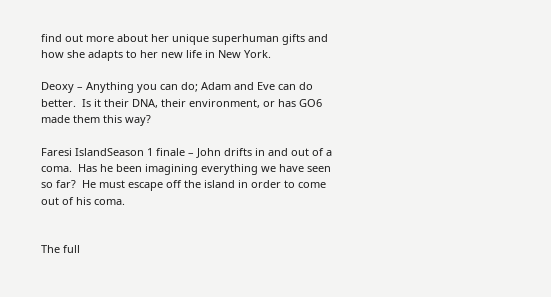find out more about her unique superhuman gifts and how she adapts to her new life in New York.

Deoxy – Anything you can do; Adam and Eve can do better.  Is it their DNA, their environment, or has GO6 made them this way?

Faresi IslandSeason 1 finale – John drifts in and out of a coma.  Has he been imagining everything we have seen so far?  He must escape off the island in order to come out of his coma.


The full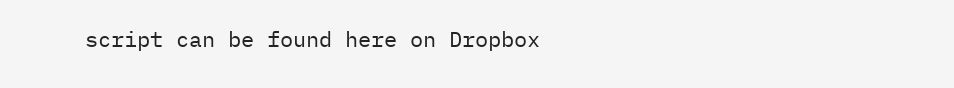script can be found here on Dropbox